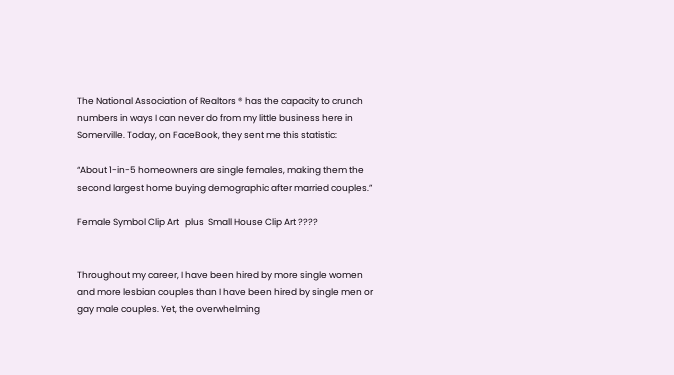The National Association of Realtors ® has the capacity to crunch numbers in ways I can never do from my little business here in Somerville. Today, on FaceBook, they sent me this statistic:

“About 1-in-5 homeowners are single females, making them the second largest home buying demographic after married couples.”

Female Symbol Clip Art   plus  Small House Clip Art ????


Throughout my career, I have been hired by more single women and more lesbian couples than I have been hired by single men or gay male couples. Yet, the overwhelming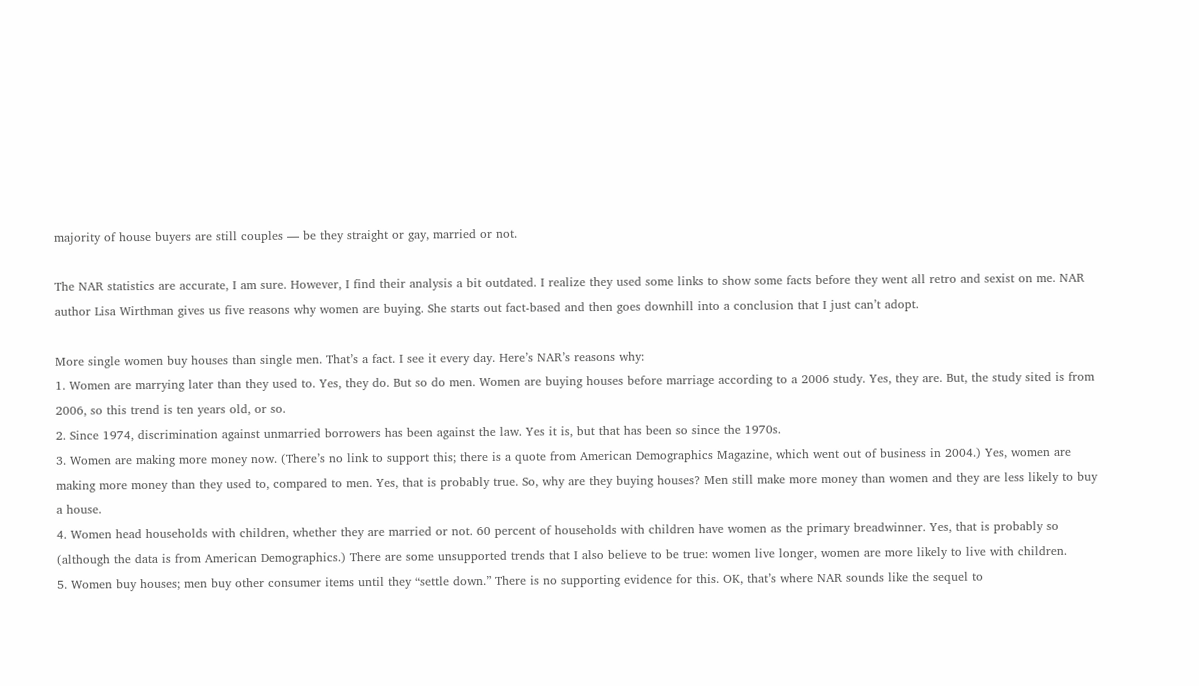majority of house buyers are still couples — be they straight or gay, married or not.

The NAR statistics are accurate, I am sure. However, I find their analysis a bit outdated. I realize they used some links to show some facts before they went all retro and sexist on me. NAR author Lisa Wirthman gives us five reasons why women are buying. She starts out fact-based and then goes downhill into a conclusion that I just can’t adopt.

More single women buy houses than single men. That’s a fact. I see it every day. Here’s NAR’s reasons why:
1. Women are marrying later than they used to. Yes, they do. But so do men. Women are buying houses before marriage according to a 2006 study. Yes, they are. But, the study sited is from 2006, so this trend is ten years old, or so.
2. Since 1974, discrimination against unmarried borrowers has been against the law. Yes it is, but that has been so since the 1970s.
3. Women are making more money now. (There’s no link to support this; there is a quote from American Demographics Magazine, which went out of business in 2004.) Yes, women are making more money than they used to, compared to men. Yes, that is probably true. So, why are they buying houses? Men still make more money than women and they are less likely to buy a house.
4. Women head households with children, whether they are married or not. 60 percent of households with children have women as the primary breadwinner. Yes, that is probably so (although the data is from American Demographics.) There are some unsupported trends that I also believe to be true: women live longer, women are more likely to live with children.
5. Women buy houses; men buy other consumer items until they “settle down.” There is no supporting evidence for this. OK, that’s where NAR sounds like the sequel to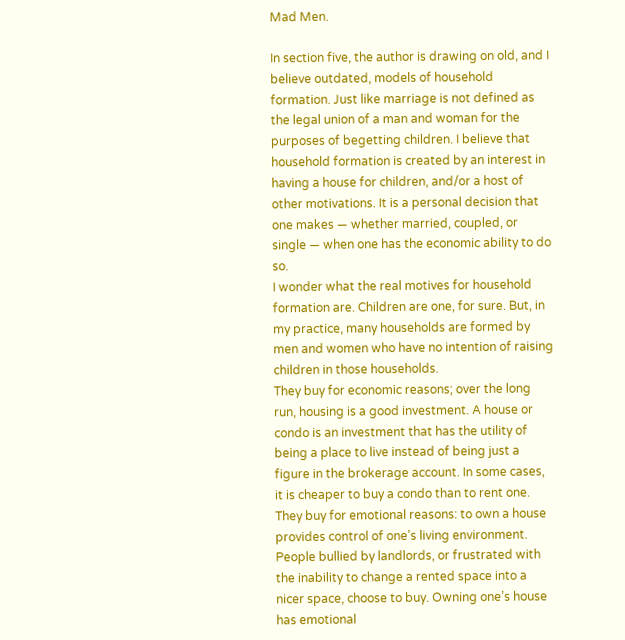Mad Men.

In section five, the author is drawing on old, and I believe outdated, models of household formation. Just like marriage is not defined as the legal union of a man and woman for the purposes of begetting children. I believe that household formation is created by an interest in having a house for children, and/or a host of other motivations. It is a personal decision that one makes — whether married, coupled, or single — when one has the economic ability to do so.
I wonder what the real motives for household formation are. Children are one, for sure. But, in my practice, many households are formed by men and women who have no intention of raising children in those households.
They buy for economic reasons; over the long run, housing is a good investment. A house or condo is an investment that has the utility of being a place to live instead of being just a figure in the brokerage account. In some cases, it is cheaper to buy a condo than to rent one.
They buy for emotional reasons: to own a house provides control of one’s living environment. People bullied by landlords, or frustrated with the inability to change a rented space into a nicer space, choose to buy. Owning one’s house has emotional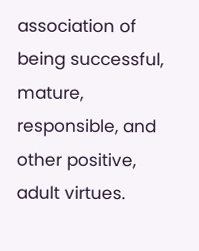association of being successful, mature, responsible, and other positive, adult virtues.